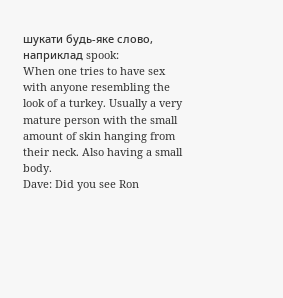шукати будь-яке слово, наприклад spook:
When one tries to have sex with anyone resembling the look of a turkey. Usually a very mature person with the small amount of skin hanging from their neck. Also having a small body.
Dave: Did you see Ron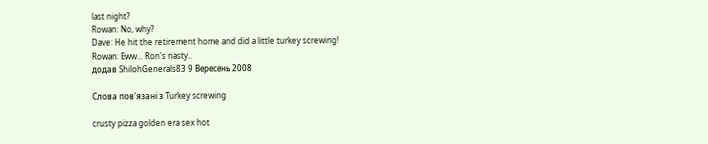last night?
Rowan: No, why?
Dave: He hit the retirement home and did a little turkey screwing!
Rowan: Eww... Ron's nasty..
додав ShilohGenerals83 9 Вересень 2008

Слова пов'язані з Turkey screwing

crusty pizza golden era sex hot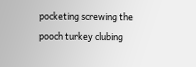pocketing screwing the pooch turkey clubing